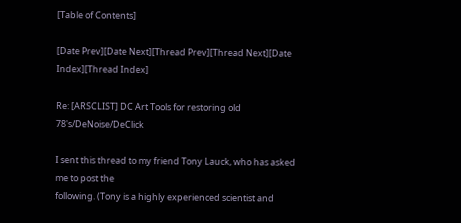[Table of Contents]

[Date Prev][Date Next][Thread Prev][Thread Next][Date Index][Thread Index]

Re: [ARSCLIST] DC Art Tools for restoring old 78's/DeNoise/DeClick

I sent this thread to my friend Tony Lauck, who has asked me to post the
following. (Tony is a highly experienced scientist and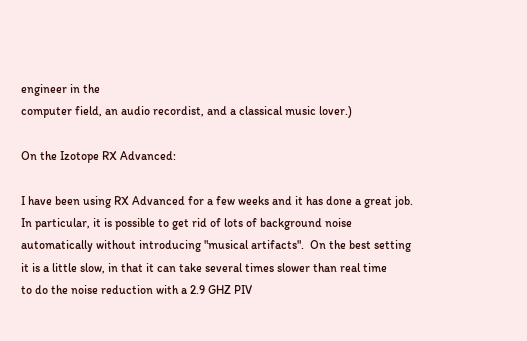engineer in the
computer field, an audio recordist, and a classical music lover.)

On the Izotope RX Advanced:

I have been using RX Advanced for a few weeks and it has done a great job.
In particular, it is possible to get rid of lots of background noise
automatically without introducing "musical artifacts".  On the best setting
it is a little slow, in that it can take several times slower than real time
to do the noise reduction with a 2.9 GHZ PIV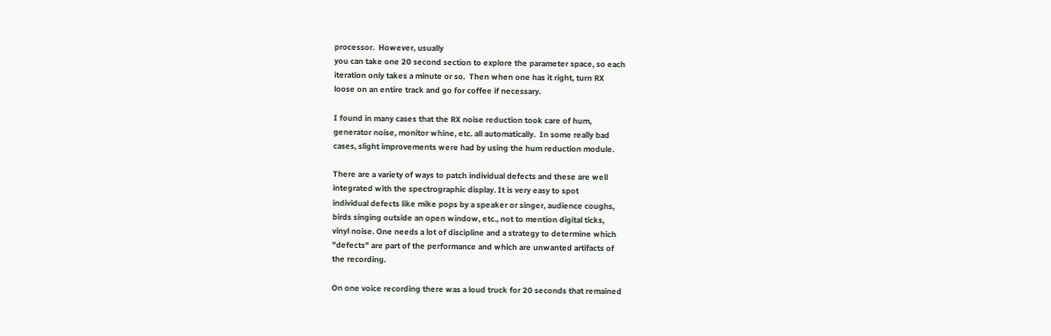processor.  However, usually
you can take one 20 second section to explore the parameter space, so each
iteration only takes a minute or so.  Then when one has it right, turn RX
loose on an entire track and go for coffee if necessary.

I found in many cases that the RX noise reduction took care of hum,
generator noise, monitor whine, etc. all automatically.  In some really bad
cases, slight improvements were had by using the hum reduction module.

There are a variety of ways to patch individual defects and these are well
integrated with the spectrographic display. It is very easy to spot
individual defects like mike pops by a speaker or singer, audience coughs,
birds singing outside an open window, etc., not to mention digital ticks,
vinyl noise. One needs a lot of discipline and a strategy to determine which
"defects" are part of the performance and which are unwanted artifacts of
the recording.

On one voice recording there was a loud truck for 20 seconds that remained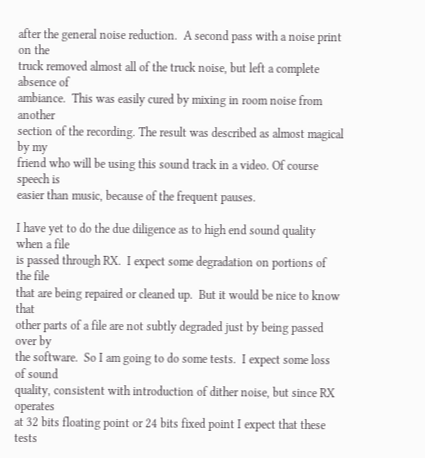after the general noise reduction.  A second pass with a noise print on the
truck removed almost all of the truck noise, but left a complete absence of
ambiance.  This was easily cured by mixing in room noise from another
section of the recording. The result was described as almost magical by my
friend who will be using this sound track in a video. Of course speech is
easier than music, because of the frequent pauses.

I have yet to do the due diligence as to high end sound quality when a file
is passed through RX.  I expect some degradation on portions of the file
that are being repaired or cleaned up.  But it would be nice to know that
other parts of a file are not subtly degraded just by being passed over by
the software.  So I am going to do some tests.  I expect some loss of sound
quality, consistent with introduction of dither noise, but since RX operates
at 32 bits floating point or 24 bits fixed point I expect that these tests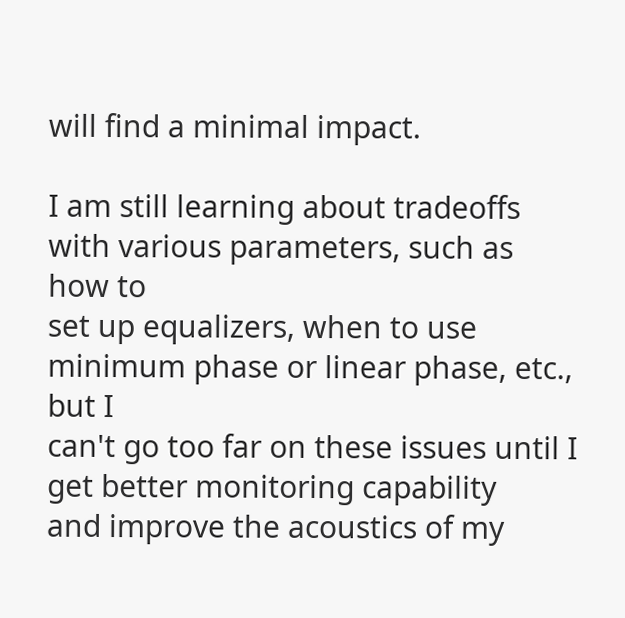will find a minimal impact.

I am still learning about tradeoffs with various parameters, such as how to
set up equalizers, when to use minimum phase or linear phase, etc., but I
can't go too far on these issues until I get better monitoring capability
and improve the acoustics of my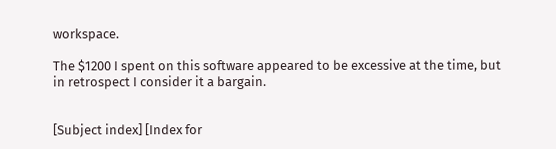workspace.

The $1200 I spent on this software appeared to be excessive at the time, but
in retrospect I consider it a bargain.


[Subject index] [Index for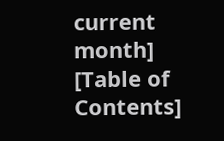current month] [Table of Contents]